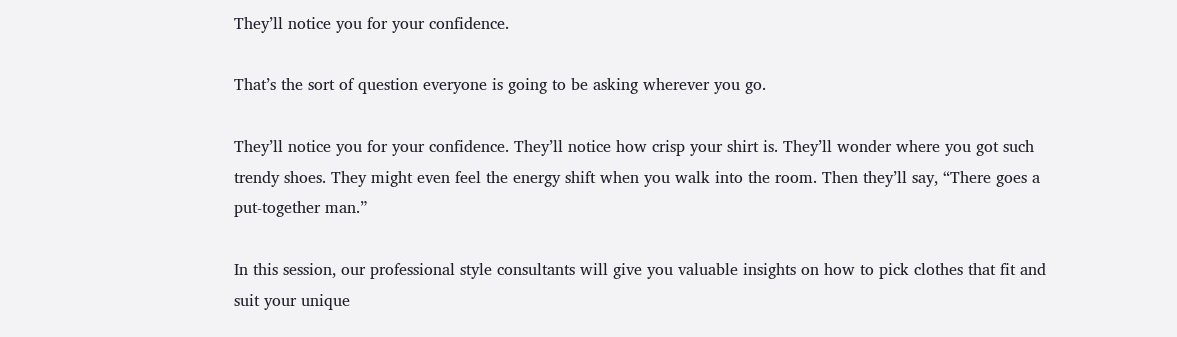They’ll notice you for your confidence.

That’s the sort of question everyone is going to be asking wherever you go.

They’ll notice you for your confidence. They’ll notice how crisp your shirt is. They’ll wonder where you got such trendy shoes. They might even feel the energy shift when you walk into the room. Then they’ll say, “There goes a put-together man.”

In this session, our professional style consultants will give you valuable insights on how to pick clothes that fit and suit your unique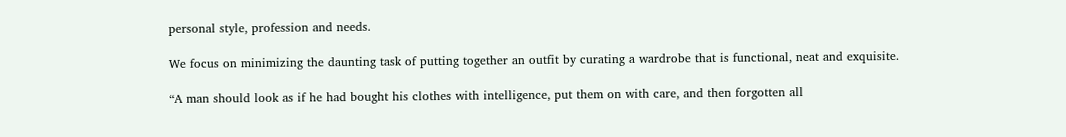personal style, profession and needs.

We focus on minimizing the daunting task of putting together an outfit by curating a wardrobe that is functional, neat and exquisite.

“A man should look as if he had bought his clothes with intelligence, put them on with care, and then forgotten all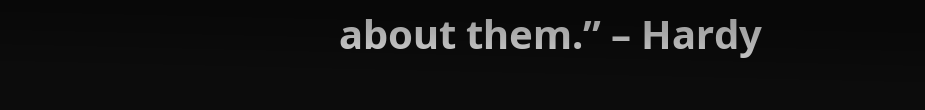about them.” – Hardy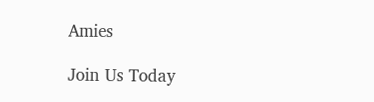Amies

Join Us Today